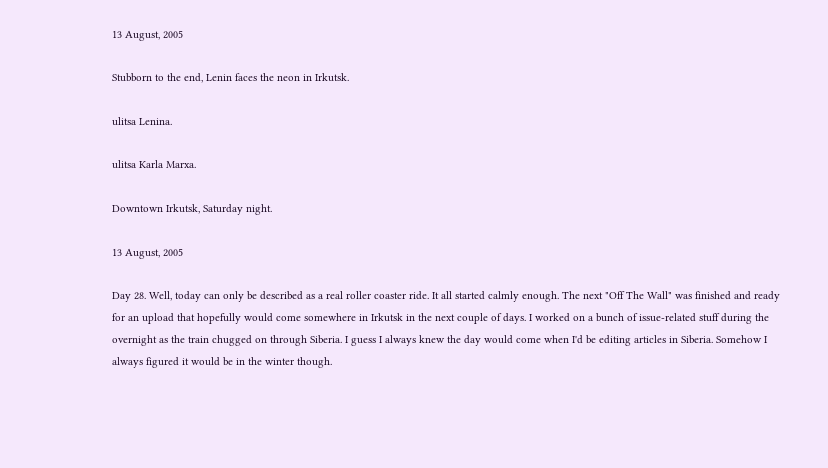13 August, 2005

Stubborn to the end, Lenin faces the neon in Irkutsk.

ulitsa Lenina.

ulitsa Karla Marxa.

Downtown Irkutsk, Saturday night.

13 August, 2005

Day 28. Well, today can only be described as a real roller coaster ride. It all started calmly enough. The next "Off The Wall" was finished and ready for an upload that hopefully would come somewhere in Irkutsk in the next couple of days. I worked on a bunch of issue-related stuff during the overnight as the train chugged on through Siberia. I guess I always knew the day would come when I'd be editing articles in Siberia. Somehow I always figured it would be in the winter though.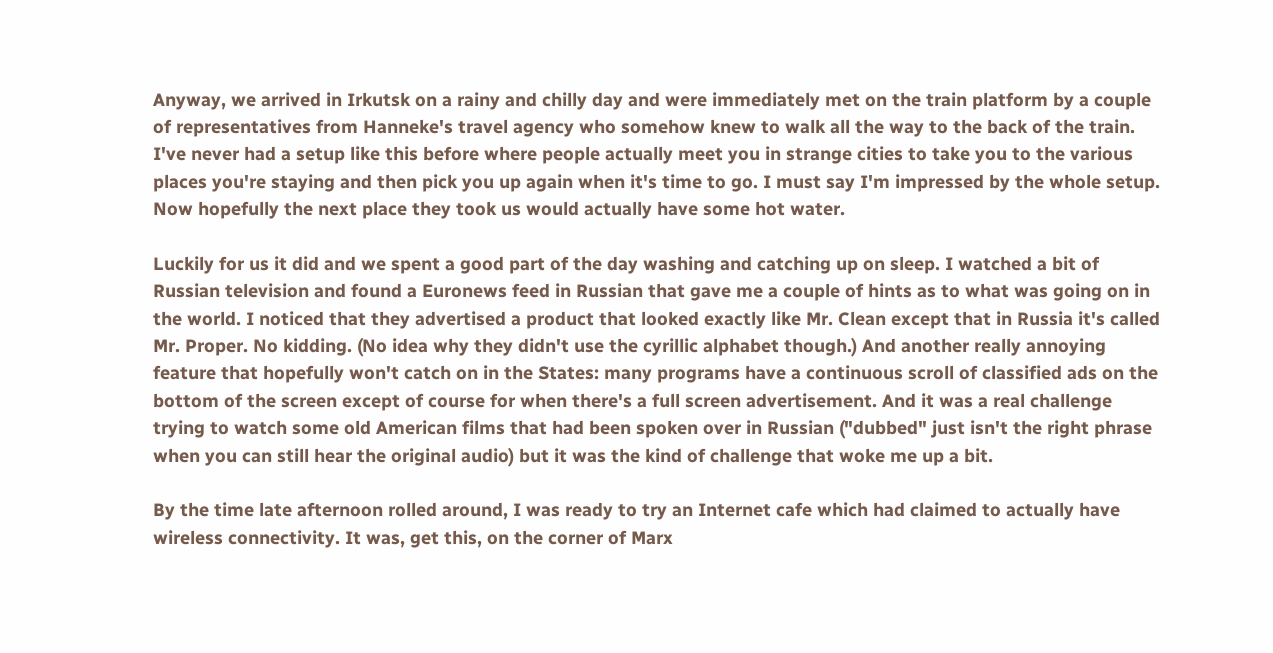Anyway, we arrived in Irkutsk on a rainy and chilly day and were immediately met on the train platform by a couple of representatives from Hanneke's travel agency who somehow knew to walk all the way to the back of the train. I've never had a setup like this before where people actually meet you in strange cities to take you to the various places you're staying and then pick you up again when it's time to go. I must say I'm impressed by the whole setup. Now hopefully the next place they took us would actually have some hot water.

Luckily for us it did and we spent a good part of the day washing and catching up on sleep. I watched a bit of Russian television and found a Euronews feed in Russian that gave me a couple of hints as to what was going on in the world. I noticed that they advertised a product that looked exactly like Mr. Clean except that in Russia it's called Mr. Proper. No kidding. (No idea why they didn't use the cyrillic alphabet though.) And another really annoying feature that hopefully won't catch on in the States: many programs have a continuous scroll of classified ads on the bottom of the screen except of course for when there's a full screen advertisement. And it was a real challenge trying to watch some old American films that had been spoken over in Russian ("dubbed" just isn't the right phrase when you can still hear the original audio) but it was the kind of challenge that woke me up a bit.

By the time late afternoon rolled around, I was ready to try an Internet cafe which had claimed to actually have wireless connectivity. It was, get this, on the corner of Marx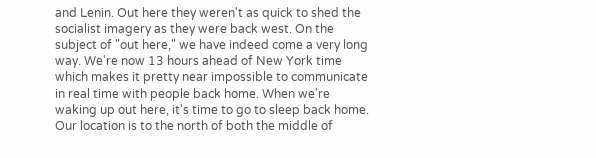and Lenin. Out here they weren't as quick to shed the socialist imagery as they were back west. On the subject of "out here," we have indeed come a very long way. We're now 13 hours ahead of New York time which makes it pretty near impossible to communicate in real time with people back home. When we're waking up out here, it's time to go to sleep back home. Our location is to the north of both the middle of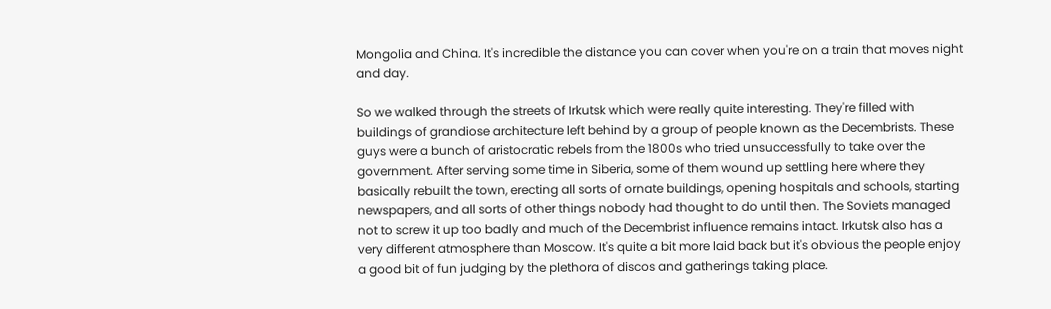Mongolia and China. It's incredible the distance you can cover when you're on a train that moves night and day.

So we walked through the streets of Irkutsk which were really quite interesting. They're filled with buildings of grandiose architecture left behind by a group of people known as the Decembrists. These guys were a bunch of aristocratic rebels from the 1800s who tried unsuccessfully to take over the government. After serving some time in Siberia, some of them wound up settling here where they basically rebuilt the town, erecting all sorts of ornate buildings, opening hospitals and schools, starting newspapers, and all sorts of other things nobody had thought to do until then. The Soviets managed not to screw it up too badly and much of the Decembrist influence remains intact. Irkutsk also has a very different atmosphere than Moscow. It's quite a bit more laid back but it's obvious the people enjoy a good bit of fun judging by the plethora of discos and gatherings taking place.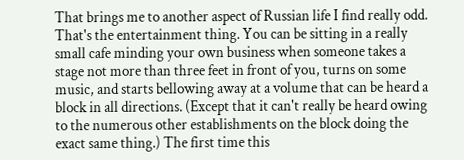That brings me to another aspect of Russian life I find really odd. That's the entertainment thing. You can be sitting in a really small cafe minding your own business when someone takes a stage not more than three feet in front of you, turns on some music, and starts bellowing away at a volume that can be heard a block in all directions. (Except that it can't really be heard owing to the numerous other establishments on the block doing the exact same thing.) The first time this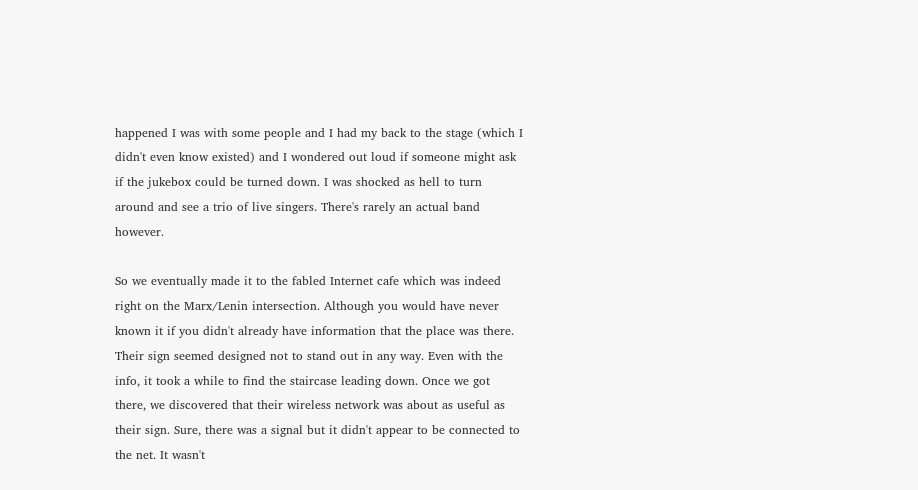happened I was with some people and I had my back to the stage (which I didn't even know existed) and I wondered out loud if someone might ask if the jukebox could be turned down. I was shocked as hell to turn around and see a trio of live singers. There's rarely an actual band however.

So we eventually made it to the fabled Internet cafe which was indeed right on the Marx/Lenin intersection. Although you would have never known it if you didn't already have information that the place was there. Their sign seemed designed not to stand out in any way. Even with the info, it took a while to find the staircase leading down. Once we got there, we discovered that their wireless network was about as useful as their sign. Sure, there was a signal but it didn't appear to be connected to the net. It wasn't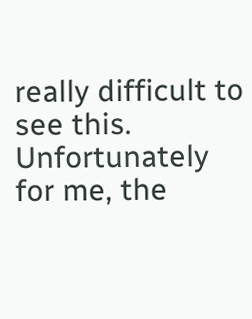really difficult to see this. Unfortunately for me, the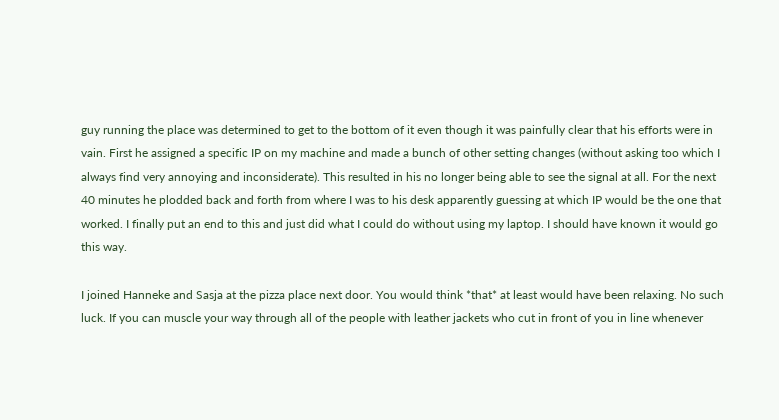guy running the place was determined to get to the bottom of it even though it was painfully clear that his efforts were in vain. First he assigned a specific IP on my machine and made a bunch of other setting changes (without asking too which I always find very annoying and inconsiderate). This resulted in his no longer being able to see the signal at all. For the next 40 minutes he plodded back and forth from where I was to his desk apparently guessing at which IP would be the one that worked. I finally put an end to this and just did what I could do without using my laptop. I should have known it would go this way.

I joined Hanneke and Sasja at the pizza place next door. You would think *that* at least would have been relaxing. No such luck. If you can muscle your way through all of the people with leather jackets who cut in front of you in line whenever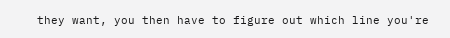they want, you then have to figure out which line you're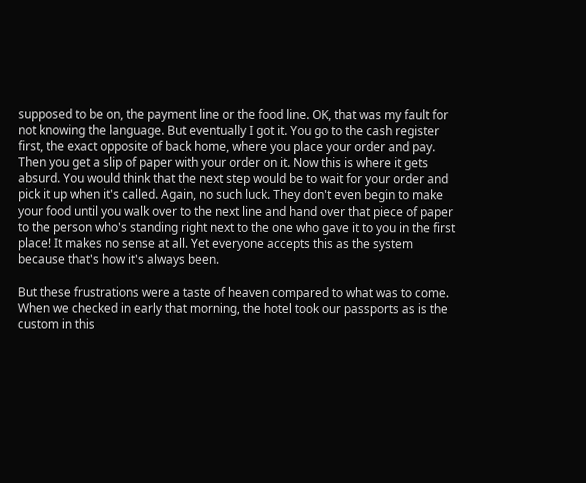supposed to be on, the payment line or the food line. OK, that was my fault for not knowing the language. But eventually I got it. You go to the cash register first, the exact opposite of back home, where you place your order and pay. Then you get a slip of paper with your order on it. Now this is where it gets absurd. You would think that the next step would be to wait for your order and pick it up when it's called. Again, no such luck. They don't even begin to make your food until you walk over to the next line and hand over that piece of paper to the person who's standing right next to the one who gave it to you in the first place! It makes no sense at all. Yet everyone accepts this as the system because that's how it's always been.

But these frustrations were a taste of heaven compared to what was to come. When we checked in early that morning, the hotel took our passports as is the custom in this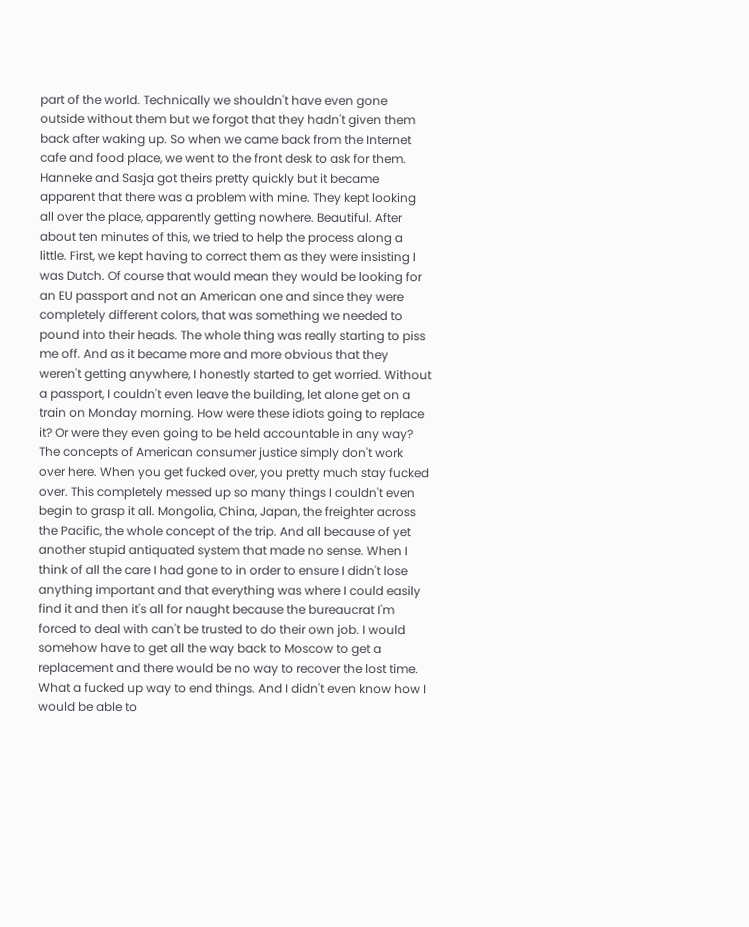part of the world. Technically we shouldn't have even gone outside without them but we forgot that they hadn't given them back after waking up. So when we came back from the Internet cafe and food place, we went to the front desk to ask for them. Hanneke and Sasja got theirs pretty quickly but it became apparent that there was a problem with mine. They kept looking all over the place, apparently getting nowhere. Beautiful. After about ten minutes of this, we tried to help the process along a little. First, we kept having to correct them as they were insisting I was Dutch. Of course that would mean they would be looking for an EU passport and not an American one and since they were completely different colors, that was something we needed to pound into their heads. The whole thing was really starting to piss me off. And as it became more and more obvious that they weren't getting anywhere, I honestly started to get worried. Without a passport, I couldn't even leave the building, let alone get on a train on Monday morning. How were these idiots going to replace it? Or were they even going to be held accountable in any way? The concepts of American consumer justice simply don't work over here. When you get fucked over, you pretty much stay fucked over. This completely messed up so many things I couldn't even begin to grasp it all. Mongolia, China, Japan, the freighter across the Pacific, the whole concept of the trip. And all because of yet another stupid antiquated system that made no sense. When I think of all the care I had gone to in order to ensure I didn't lose anything important and that everything was where I could easily find it and then it's all for naught because the bureaucrat I'm forced to deal with can't be trusted to do their own job. I would somehow have to get all the way back to Moscow to get a replacement and there would be no way to recover the lost time. What a fucked up way to end things. And I didn't even know how I would be able to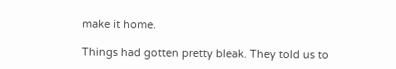make it home.

Things had gotten pretty bleak. They told us to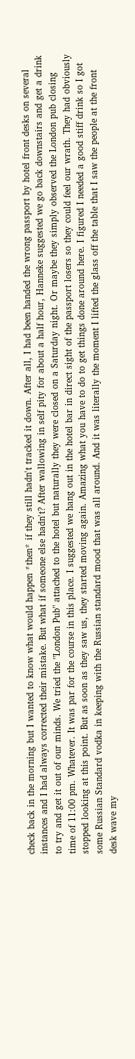check back in the morning but I wanted to know what would happen *then* if they still hadn't tracked it down. After all, I had been handed the wrong passport by hotel front desks on several instances and I had always corrected their mistake. But what if someone else hadn't? After wallowing in self pity for about a half hour, Hanneke suggested we go back downstairs and get a drink to try and get it out of our minds. We tried the "London Pub" attached to the hotel but naturally they were closed on a Saturday night. Or maybe they simply observed the London pub closing time of 11:00 pm. Whatever. It was par for the course in this place. I suggested we hang out in the hotel bar in direct sight of the passport losers so they could feel our wrath. They had obviously stopped looking at this point. But as soon as they saw us, they started moving again. Amazing what you have to do to get things done around here. I figured I needed a good stiff drink so I got some Russian Standard vodka in keeping with the Russian standard mood that was all around. And it was literally the moment I lifted the glass off the table that I saw the people at the front desk wave my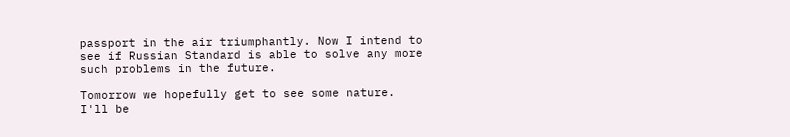passport in the air triumphantly. Now I intend to see if Russian Standard is able to solve any more such problems in the future.

Tomorrow we hopefully get to see some nature. I'll be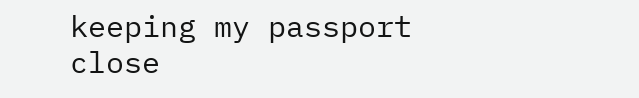keeping my passport close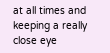at all times and keeping a really close eye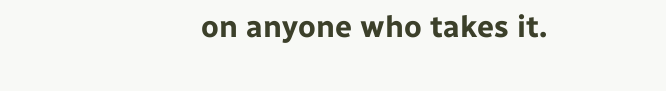on anyone who takes it.